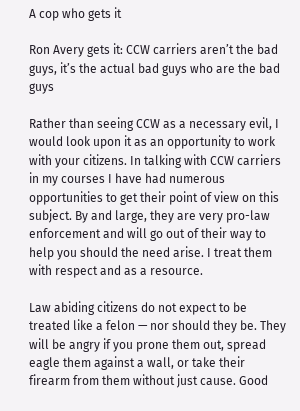A cop who gets it

Ron Avery gets it: CCW carriers aren’t the bad guys, it’s the actual bad guys who are the bad guys

Rather than seeing CCW as a necessary evil, I would look upon it as an opportunity to work with your citizens. In talking with CCW carriers in my courses I have had numerous opportunities to get their point of view on this subject. By and large, they are very pro-law enforcement and will go out of their way to help you should the need arise. I treat them with respect and as a resource.

Law abiding citizens do not expect to be treated like a felon — nor should they be. They will be angry if you prone them out, spread eagle them against a wall, or take their firearm from them without just cause. Good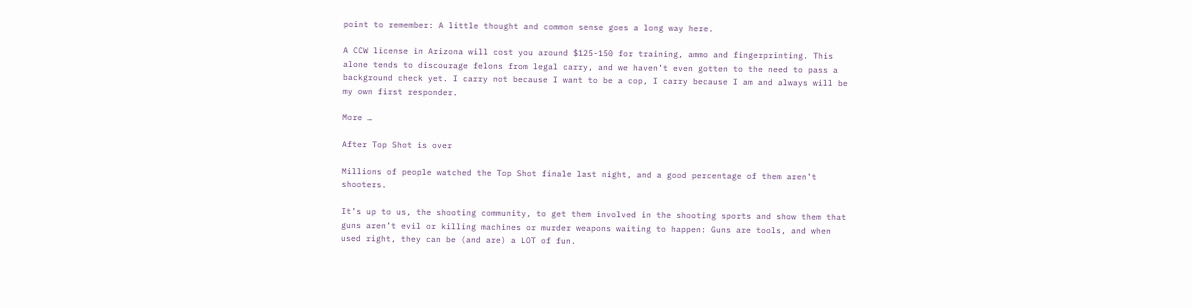point to remember: A little thought and common sense goes a long way here.

A CCW license in Arizona will cost you around $125-150 for training, ammo and fingerprinting. This alone tends to discourage felons from legal carry, and we haven’t even gotten to the need to pass a background check yet. I carry not because I want to be a cop, I carry because I am and always will be my own first responder.

More …

After Top Shot is over

Millions of people watched the Top Shot finale last night, and a good percentage of them aren’t shooters.

It’s up to us, the shooting community, to get them involved in the shooting sports and show them that guns aren’t evil or killing machines or murder weapons waiting to happen: Guns are tools, and when used right, they can be (and are) a LOT of fun.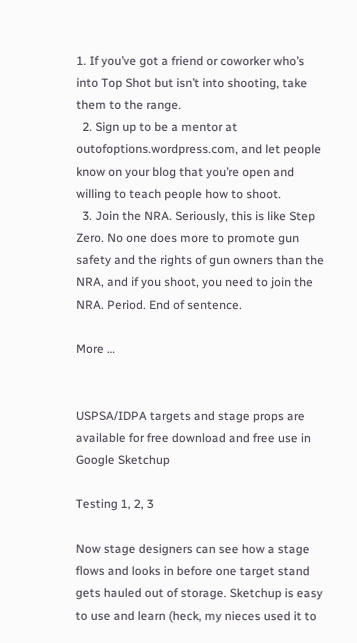1. If you’ve got a friend or coworker who’s into Top Shot but isn’t into shooting, take them to the range.
  2. Sign up to be a mentor at outofoptions.wordpress.com, and let people know on your blog that you’re open and willing to teach people how to shoot.
  3. Join the NRA. Seriously, this is like Step Zero. No one does more to promote gun safety and the rights of gun owners than the NRA, and if you shoot, you need to join the NRA. Period. End of sentence.

More …


USPSA/IDPA targets and stage props are available for free download and free use in Google Sketchup

Testing 1, 2, 3

Now stage designers can see how a stage flows and looks in before one target stand gets hauled out of storage. Sketchup is easy to use and learn (heck, my nieces used it to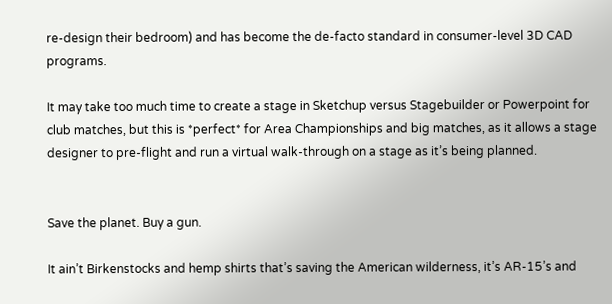re-design their bedroom) and has become the de-facto standard in consumer-level 3D CAD programs.

It may take too much time to create a stage in Sketchup versus Stagebuilder or Powerpoint for club matches, but this is *perfect* for Area Championships and big matches, as it allows a stage designer to pre-flight and run a virtual walk-through on a stage as it’s being planned.


Save the planet. Buy a gun.

It ain’t Birkenstocks and hemp shirts that’s saving the American wilderness, it’s AR-15’s and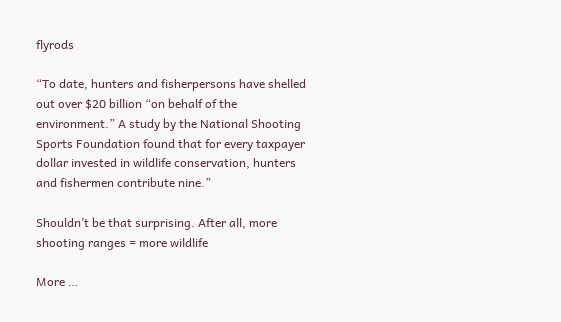flyrods

“To date, hunters and fisherpersons have shelled out over $20 billion “on behalf of the environment.” A study by the National Shooting Sports Foundation found that for every taxpayer dollar invested in wildlife conservation, hunters and fishermen contribute nine.”

Shouldn’t be that surprising. After all, more shooting ranges = more wildlife

More …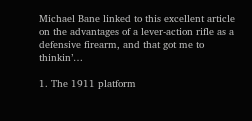Michael Bane linked to this excellent article on the advantages of a lever-action rifle as a defensive firearm, and that got me to thinkin’…

1. The 1911 platform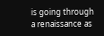is going through a renaissance as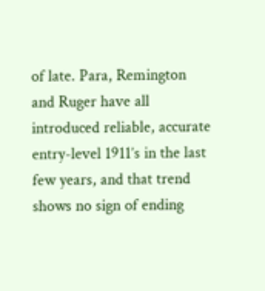of late. Para, Remington and Ruger have all introduced reliable, accurate entry-level 1911’s in the last few years, and that trend shows no sign of ending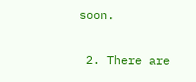soon.

 2. There are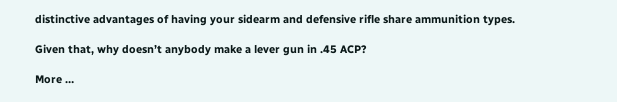distinctive advantages of having your sidearm and defensive rifle share ammunition types.

Given that, why doesn’t anybody make a lever gun in .45 ACP?

More …